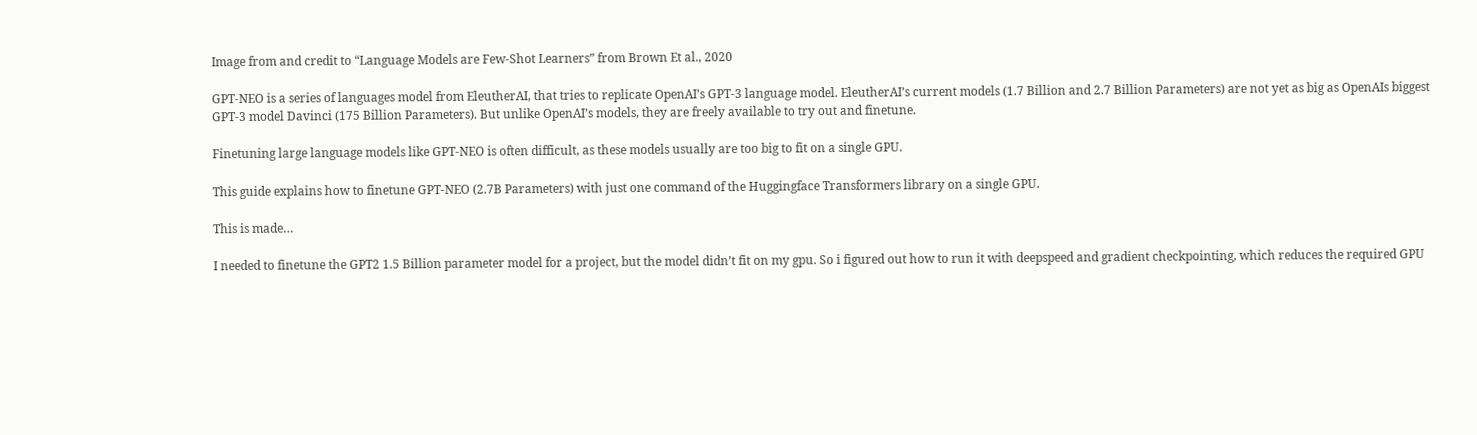Image from and credit to “Language Models are Few-Shot Learners” from Brown Et al., 2020

GPT-NEO is a series of languages model from EleutherAI, that tries to replicate OpenAI’s GPT-3 language model. EleutherAI’s current models (1.7 Billion and 2.7 Billion Parameters) are not yet as big as OpenAIs biggest GPT-3 model Davinci (175 Billion Parameters). But unlike OpenAI’s models, they are freely available to try out and finetune.

Finetuning large language models like GPT-NEO is often difficult, as these models usually are too big to fit on a single GPU.

This guide explains how to finetune GPT-NEO (2.7B Parameters) with just one command of the Huggingface Transformers library on a single GPU.

This is made…

I needed to finetune the GPT2 1.5 Billion parameter model for a project, but the model didn’t fit on my gpu. So i figured out how to run it with deepspeed and gradient checkpointing, which reduces the required GPU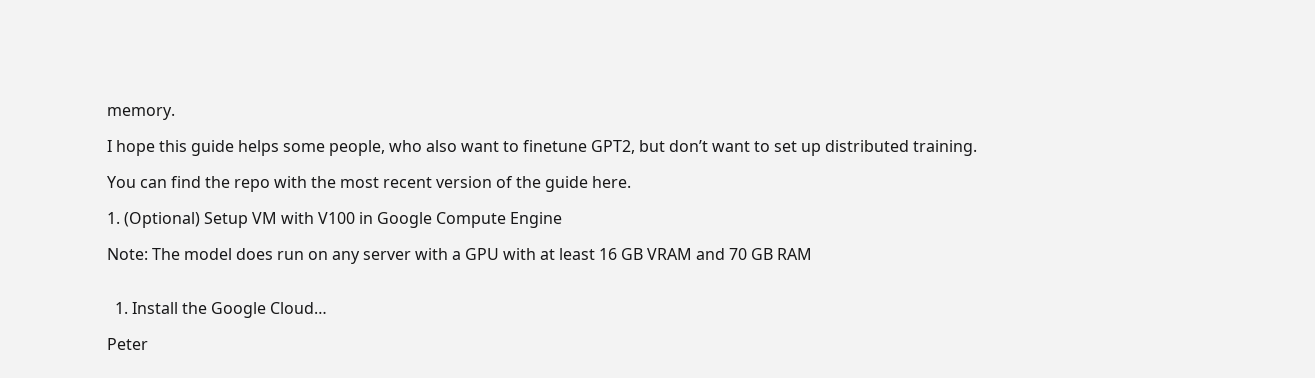memory.

I hope this guide helps some people, who also want to finetune GPT2, but don’t want to set up distributed training.

You can find the repo with the most recent version of the guide here.

1. (Optional) Setup VM with V100 in Google Compute Engine

Note: The model does run on any server with a GPU with at least 16 GB VRAM and 70 GB RAM


  1. Install the Google Cloud…

Peter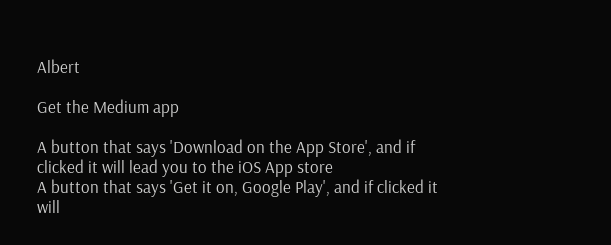Albert

Get the Medium app

A button that says 'Download on the App Store', and if clicked it will lead you to the iOS App store
A button that says 'Get it on, Google Play', and if clicked it will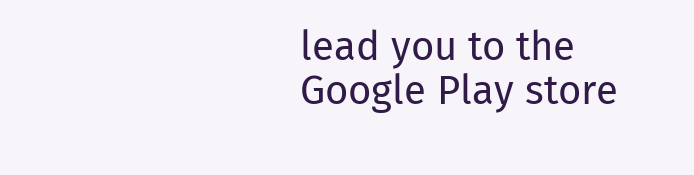lead you to the Google Play store